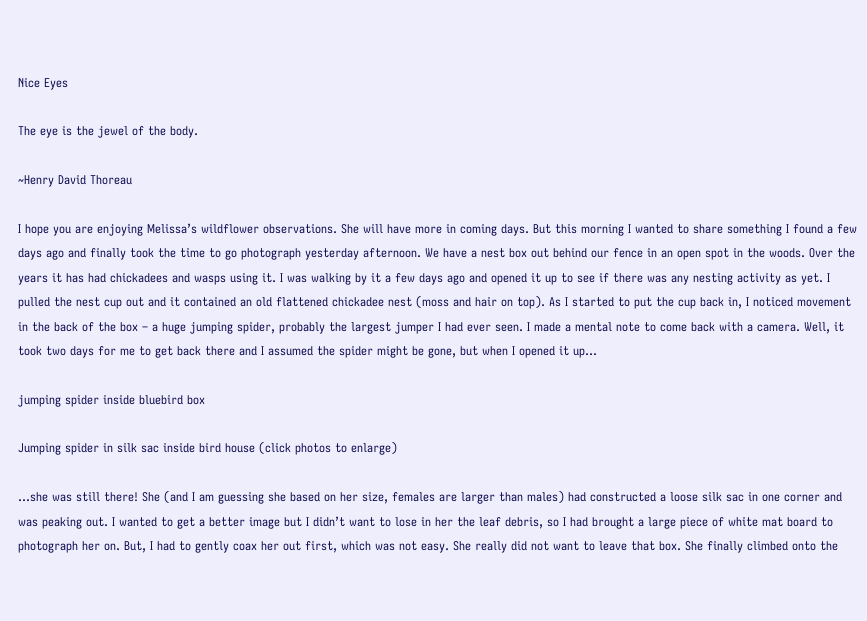Nice Eyes

The eye is the jewel of the body.

~Henry David Thoreau

I hope you are enjoying Melissa’s wildflower observations. She will have more in coming days. But this morning I wanted to share something I found a few days ago and finally took the time to go photograph yesterday afternoon. We have a nest box out behind our fence in an open spot in the woods. Over the years it has had chickadees and wasps using it. I was walking by it a few days ago and opened it up to see if there was any nesting activity as yet. I pulled the nest cup out and it contained an old flattened chickadee nest (moss and hair on top). As I started to put the cup back in, I noticed movement in the back of the box – a huge jumping spider, probably the largest jumper I had ever seen. I made a mental note to come back with a camera. Well, it took two days for me to get back there and I assumed the spider might be gone, but when I opened it up…

jumping spider inside bluebird box

Jumping spider in silk sac inside bird house (click photos to enlarge)

…she was still there! She (and I am guessing she based on her size, females are larger than males) had constructed a loose silk sac in one corner and was peaking out. I wanted to get a better image but I didn’t want to lose in her the leaf debris, so I had brought a large piece of white mat board to photograph her on. But, I had to gently coax her out first, which was not easy. She really did not want to leave that box. She finally climbed onto the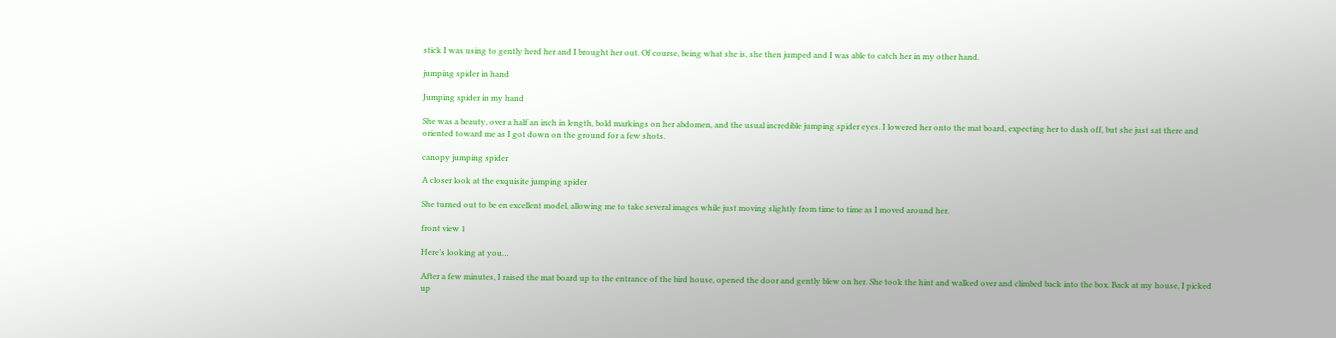stick I was using to gently herd her and I brought her out. Of course, being what she is, she then jumped and I was able to catch her in my other hand.

jumping spider in hand

Jumping spider in my hand

She was a beauty, over a half an inch in length, bold markings on her abdomen, and the usual incredible jumping spider eyes. I lowered her onto the mat board, expecting her to dash off, but she just sat there and oriented toward me as I got down on the ground for a few shots.

canopy jumping spider

A closer look at the exquisite jumping spider

She turned out to be en excellent model, allowing me to take several images while just moving slightly from time to time as I moved around her.

front view 1

Here’s looking at you…

After a few minutes, I raised the mat board up to the entrance of the bird house, opened the door and gently blew on her. She took the hint and walked over and climbed back into the box. Back at my house, I picked up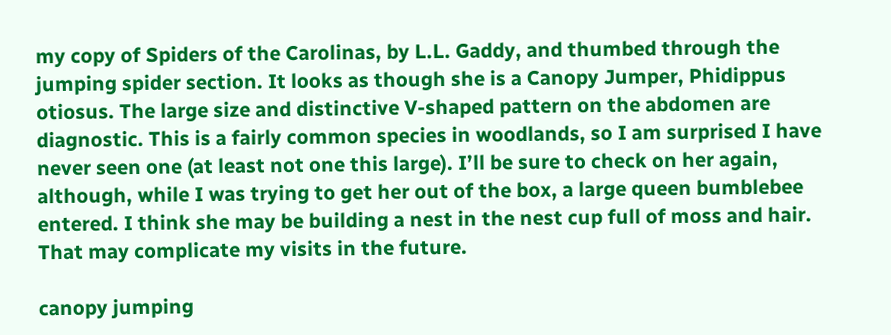my copy of Spiders of the Carolinas, by L.L. Gaddy, and thumbed through the jumping spider section. It looks as though she is a Canopy Jumper, Phidippus otiosus. The large size and distinctive V-shaped pattern on the abdomen are diagnostic. This is a fairly common species in woodlands, so I am surprised I have never seen one (at least not one this large). I’ll be sure to check on her again, although, while I was trying to get her out of the box, a large queen bumblebee entered. I think she may be building a nest in the nest cup full of moss and hair. That may complicate my visits in the future.

canopy jumping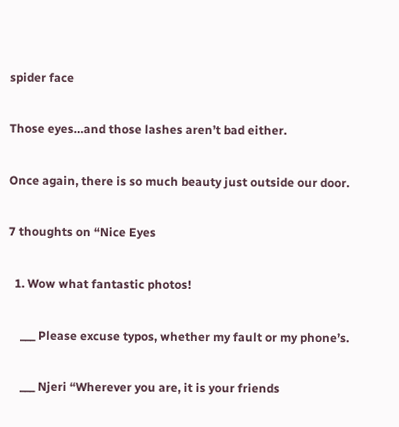spider face

Those eyes…and those lashes aren’t bad either.

Once again, there is so much beauty just outside our door.

7 thoughts on “Nice Eyes

  1. Wow what fantastic photos!

    ___ Please excuse typos, whether my fault or my phone’s.

    ___ Njeri “Wherever you are, it is your friends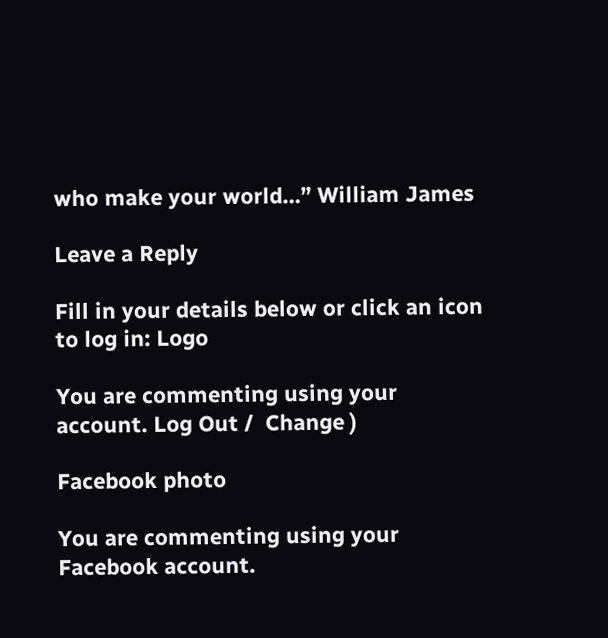who make your world…” William James

Leave a Reply

Fill in your details below or click an icon to log in: Logo

You are commenting using your account. Log Out /  Change )

Facebook photo

You are commenting using your Facebook account.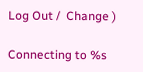Log Out /  Change )

Connecting to %s